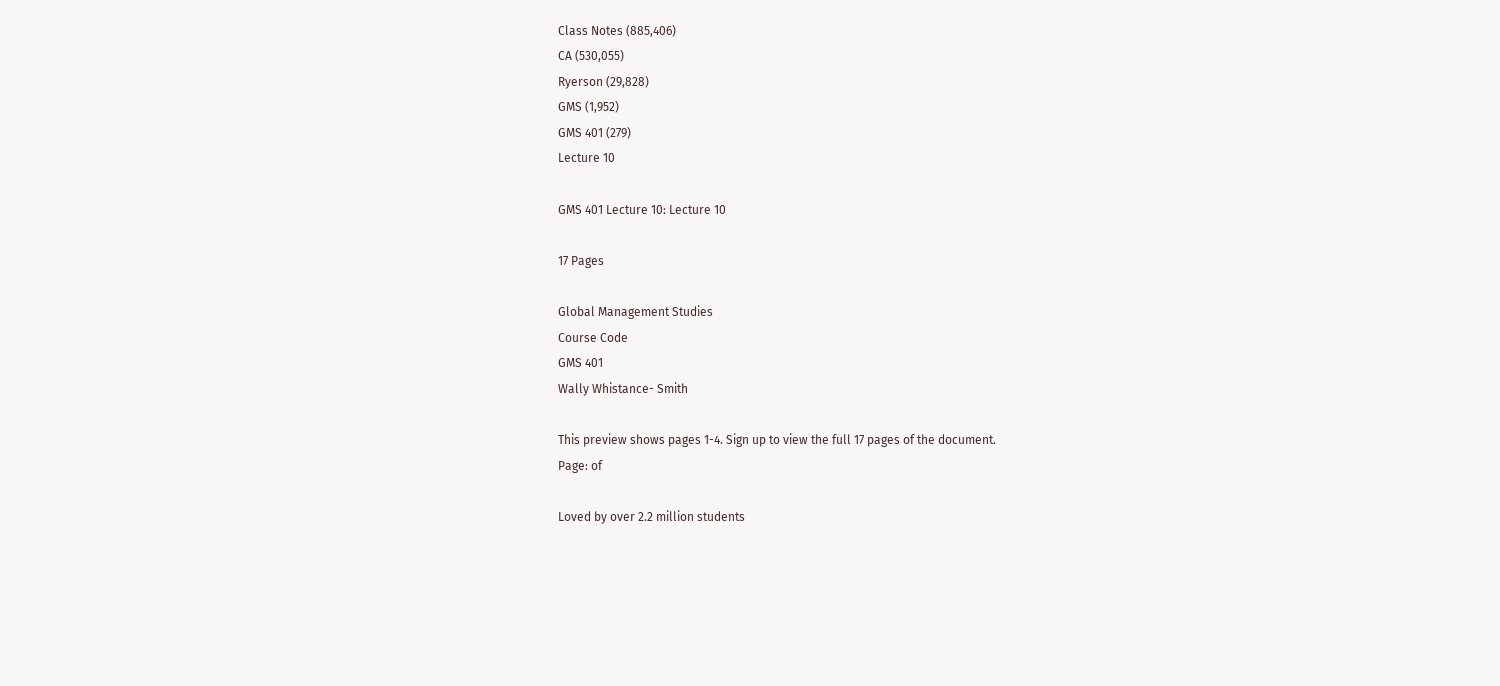Class Notes (885,406)
CA (530,055)
Ryerson (29,828)
GMS (1,952)
GMS 401 (279)
Lecture 10

GMS 401 Lecture 10: Lecture 10

17 Pages

Global Management Studies
Course Code
GMS 401
Wally Whistance- Smith

This preview shows pages 1-4. Sign up to view the full 17 pages of the document.
Page: of

Loved by over 2.2 million students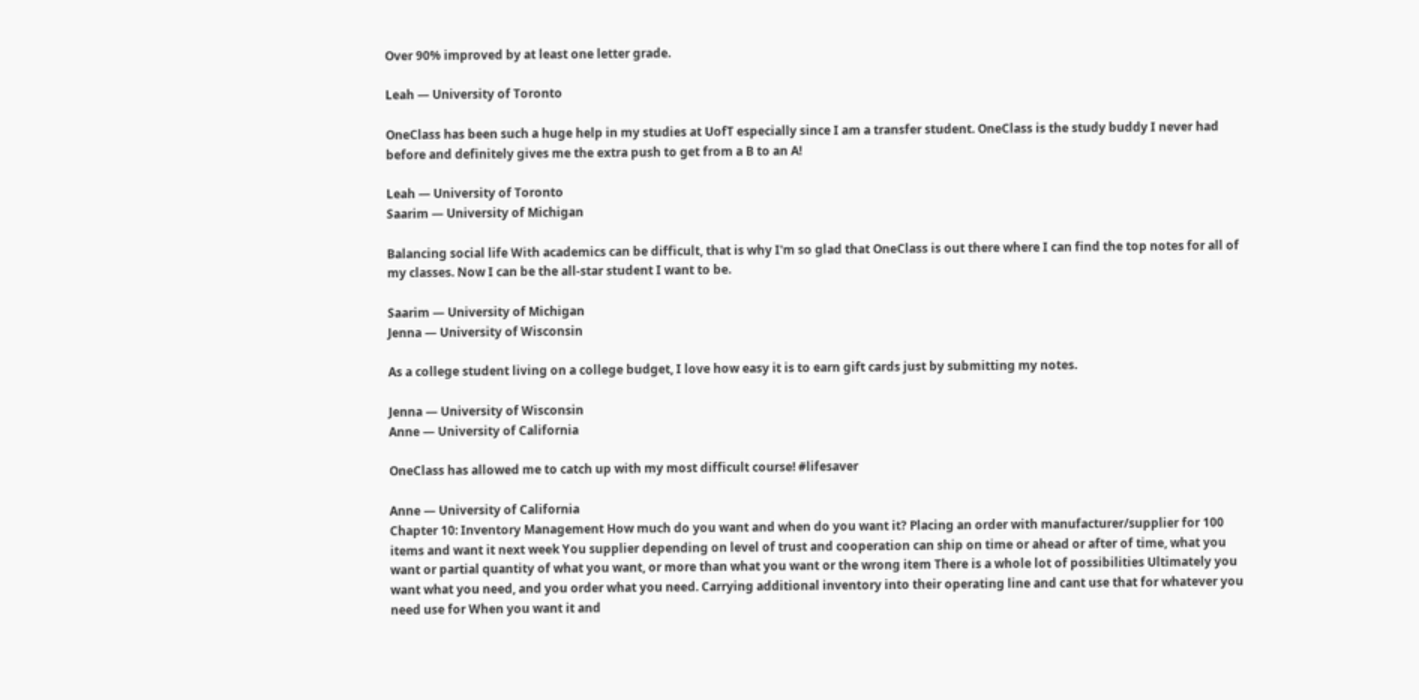Over 90% improved by at least one letter grade.

Leah — University of Toronto

OneClass has been such a huge help in my studies at UofT especially since I am a transfer student. OneClass is the study buddy I never had before and definitely gives me the extra push to get from a B to an A!

Leah — University of Toronto
Saarim — University of Michigan

Balancing social life With academics can be difficult, that is why I'm so glad that OneClass is out there where I can find the top notes for all of my classes. Now I can be the all-star student I want to be.

Saarim — University of Michigan
Jenna — University of Wisconsin

As a college student living on a college budget, I love how easy it is to earn gift cards just by submitting my notes.

Jenna — University of Wisconsin
Anne — University of California

OneClass has allowed me to catch up with my most difficult course! #lifesaver

Anne — University of California
Chapter 10: Inventory Management How much do you want and when do you want it? Placing an order with manufacturer/supplier for 100 items and want it next week You supplier depending on level of trust and cooperation can ship on time or ahead or after of time, what you want or partial quantity of what you want, or more than what you want or the wrong item There is a whole lot of possibilities Ultimately you want what you need, and you order what you need. Carrying additional inventory into their operating line and cant use that for whatever you need use for When you want it and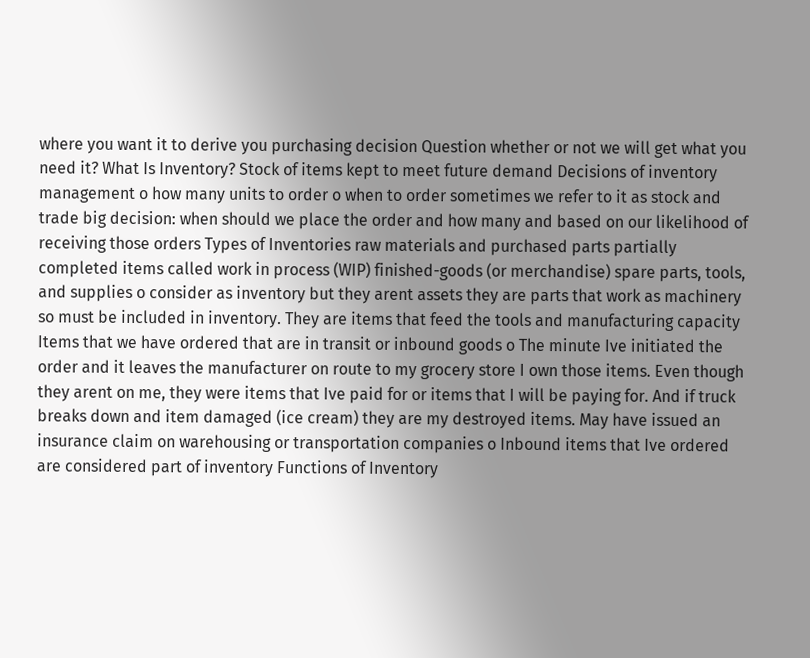where you want it to derive you purchasing decision Question whether or not we will get what you need it? What Is Inventory? Stock of items kept to meet future demand Decisions of inventory management o how many units to order o when to order sometimes we refer to it as stock and trade big decision: when should we place the order and how many and based on our likelihood of receiving those orders Types of Inventories raw materials and purchased parts partially completed items called work in process (WIP) finished-goods (or merchandise) spare parts, tools, and supplies o consider as inventory but they arent assets they are parts that work as machinery so must be included in inventory. They are items that feed the tools and manufacturing capacity Items that we have ordered that are in transit or inbound goods o The minute Ive initiated the order and it leaves the manufacturer on route to my grocery store I own those items. Even though they arent on me, they were items that Ive paid for or items that I will be paying for. And if truck breaks down and item damaged (ice cream) they are my destroyed items. May have issued an insurance claim on warehousing or transportation companies o Inbound items that Ive ordered are considered part of inventory Functions of Inventory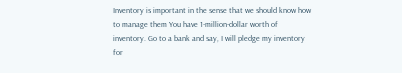Inventory is important in the sense that we should know how to manage them You have 1-million-dollar worth of inventory. Go to a bank and say, I will pledge my inventory for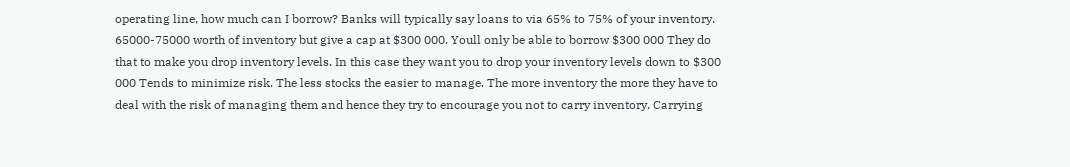operating line, how much can I borrow? Banks will typically say loans to via 65% to 75% of your inventory. 65000-75000 worth of inventory but give a cap at $300 000. Youll only be able to borrow $300 000 They do that to make you drop inventory levels. In this case they want you to drop your inventory levels down to $300 000 Tends to minimize risk. The less stocks the easier to manage. The more inventory the more they have to deal with the risk of managing them and hence they try to encourage you not to carry inventory. Carrying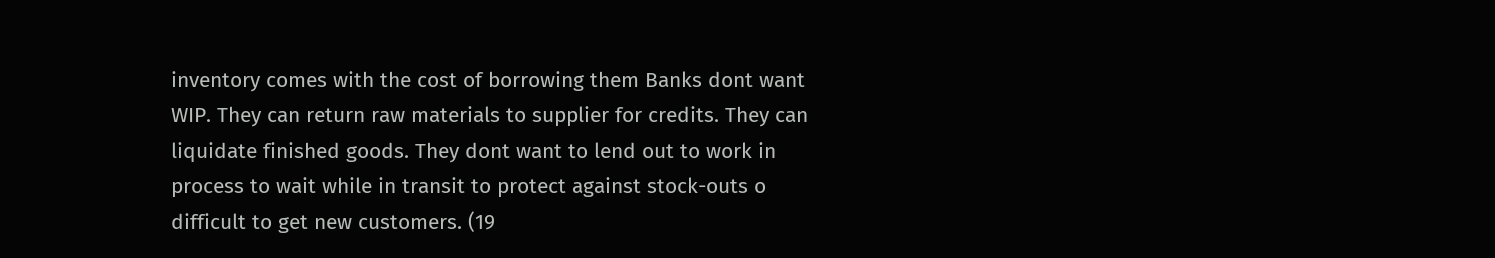inventory comes with the cost of borrowing them Banks dont want WIP. They can return raw materials to supplier for credits. They can liquidate finished goods. They dont want to lend out to work in process to wait while in transit to protect against stock-outs o difficult to get new customers. (19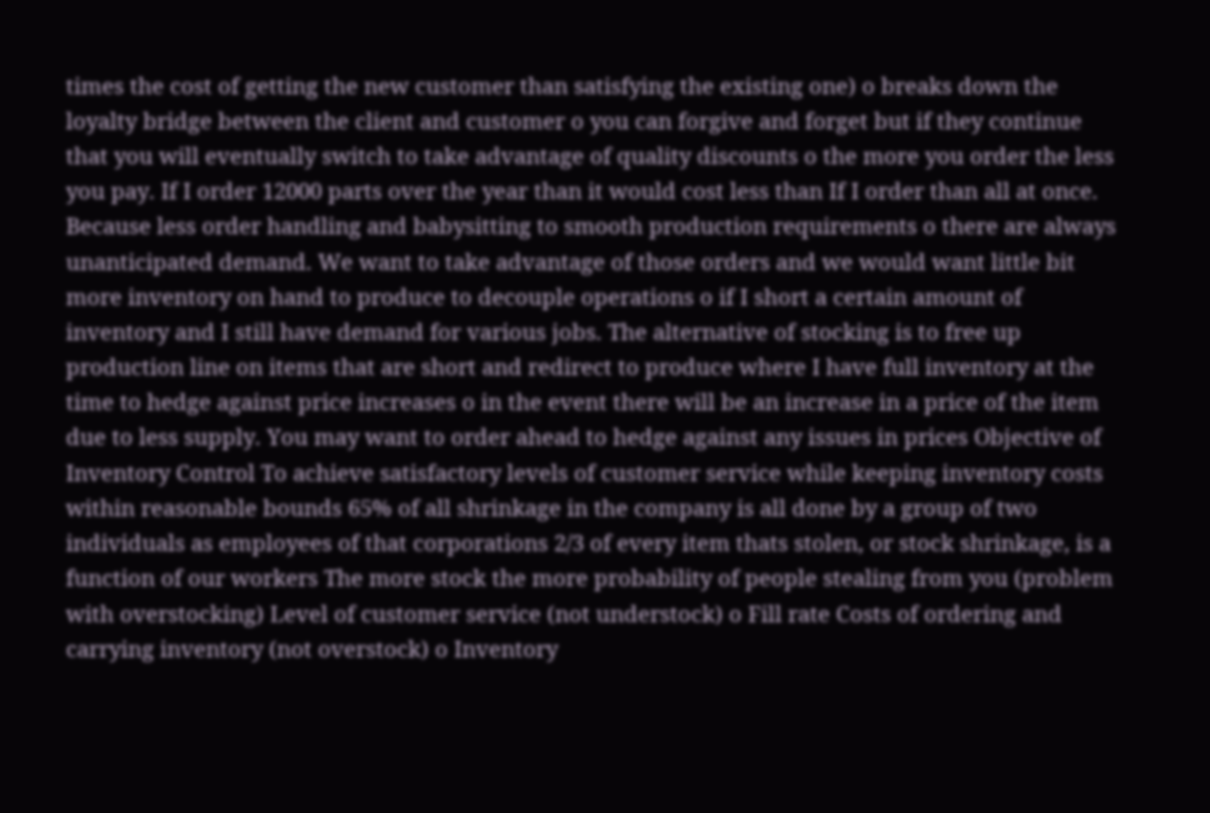times the cost of getting the new customer than satisfying the existing one) o breaks down the loyalty bridge between the client and customer o you can forgive and forget but if they continue that you will eventually switch to take advantage of quality discounts o the more you order the less you pay. If I order 12000 parts over the year than it would cost less than If I order than all at once. Because less order handling and babysitting to smooth production requirements o there are always unanticipated demand. We want to take advantage of those orders and we would want little bit more inventory on hand to produce to decouple operations o if I short a certain amount of inventory and I still have demand for various jobs. The alternative of stocking is to free up production line on items that are short and redirect to produce where I have full inventory at the time to hedge against price increases o in the event there will be an increase in a price of the item due to less supply. You may want to order ahead to hedge against any issues in prices Objective of Inventory Control To achieve satisfactory levels of customer service while keeping inventory costs within reasonable bounds 65% of all shrinkage in the company is all done by a group of two individuals as employees of that corporations 2/3 of every item thats stolen, or stock shrinkage, is a function of our workers The more stock the more probability of people stealing from you (problem with overstocking) Level of customer service (not understock) o Fill rate Costs of ordering and carrying inventory (not overstock) o Inventory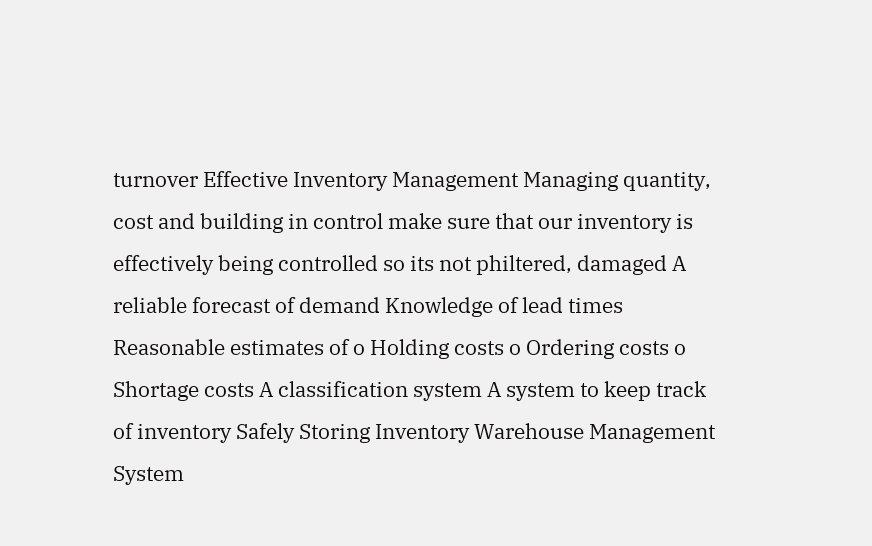turnover Effective Inventory Management Managing quantity, cost and building in control make sure that our inventory is effectively being controlled so its not philtered, damaged A reliable forecast of demand Knowledge of lead times Reasonable estimates of o Holding costs o Ordering costs o Shortage costs A classification system A system to keep track of inventory Safely Storing Inventory Warehouse Management System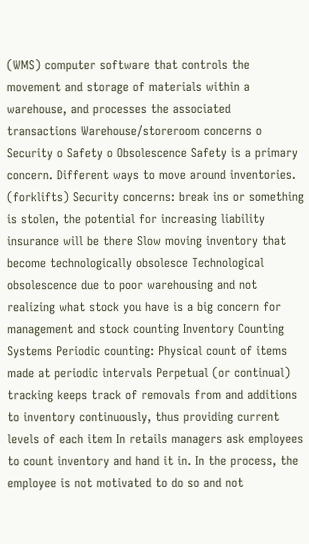(WMS) computer software that controls the movement and storage of materials within a warehouse, and processes the associated transactions Warehouse/storeroom concerns o Security o Safety o Obsolescence Safety is a primary concern. Different ways to move around inventories. (forklifts) Security concerns: break ins or something is stolen, the potential for increasing liability insurance will be there Slow moving inventory that become technologically obsolesce Technological obsolescence due to poor warehousing and not realizing what stock you have is a big concern for management and stock counting Inventory Counting Systems Periodic counting: Physical count of items made at periodic intervals Perpetual (or continual) tracking keeps track of removals from and additions to inventory continuously, thus providing current levels of each item In retails managers ask employees to count inventory and hand it in. In the process, the employee is not motivated to do so and not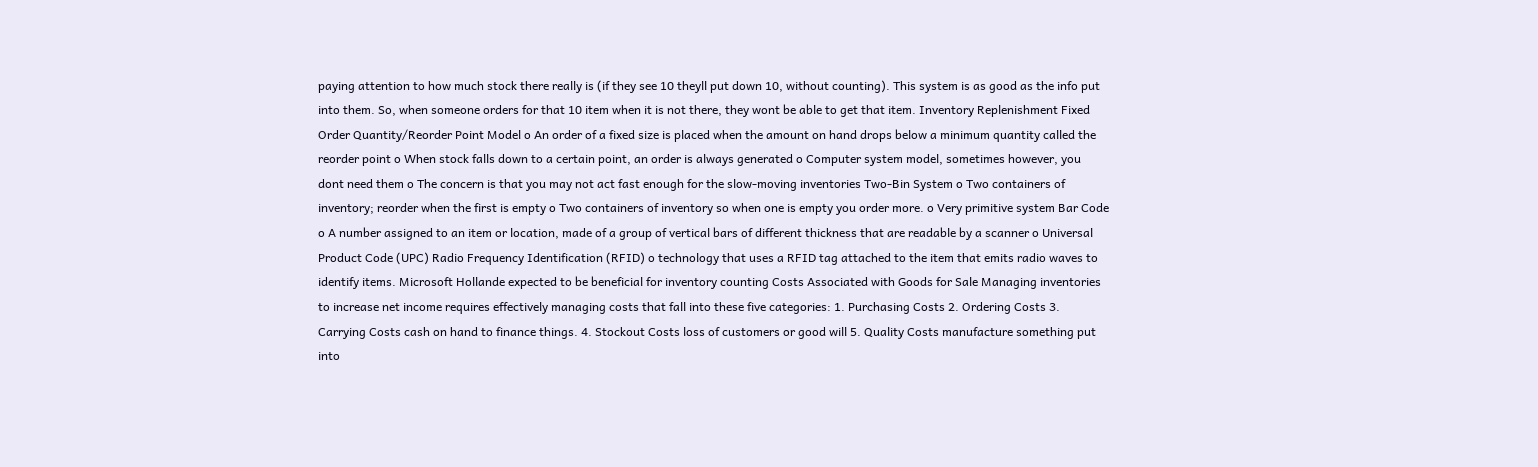paying attention to how much stock there really is (if they see 10 theyll put down 10, without counting). This system is as good as the info put into them. So, when someone orders for that 10 item when it is not there, they wont be able to get that item. Inventory Replenishment Fixed Order Quantity/Reorder Point Model o An order of a fixed size is placed when the amount on hand drops below a minimum quantity called the reorder point o When stock falls down to a certain point, an order is always generated o Computer system model, sometimes however, you dont need them o The concern is that you may not act fast enough for the slow-moving inventories Two-Bin System o Two containers of inventory; reorder when the first is empty o Two containers of inventory so when one is empty you order more. o Very primitive system Bar Code o A number assigned to an item or location, made of a group of vertical bars of different thickness that are readable by a scanner o Universal Product Code (UPC) Radio Frequency Identification (RFID) o technology that uses a RFID tag attached to the item that emits radio waves to identify items. Microsoft Hollande expected to be beneficial for inventory counting Costs Associated with Goods for Sale Managing inventories to increase net income requires effectively managing costs that fall into these five categories: 1. Purchasing Costs 2. Ordering Costs 3. Carrying Costs cash on hand to finance things. 4. Stockout Costs loss of customers or good will 5. Quality Costs manufacture something put into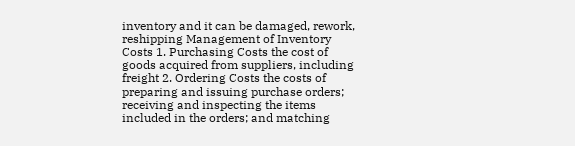inventory and it can be damaged, rework, reshipping Management of Inventory Costs 1. Purchasing Costs the cost of goods acquired from suppliers, including freight 2. Ordering Costs the costs of preparing and issuing purchase orders; receiving and inspecting the items included in the orders; and matching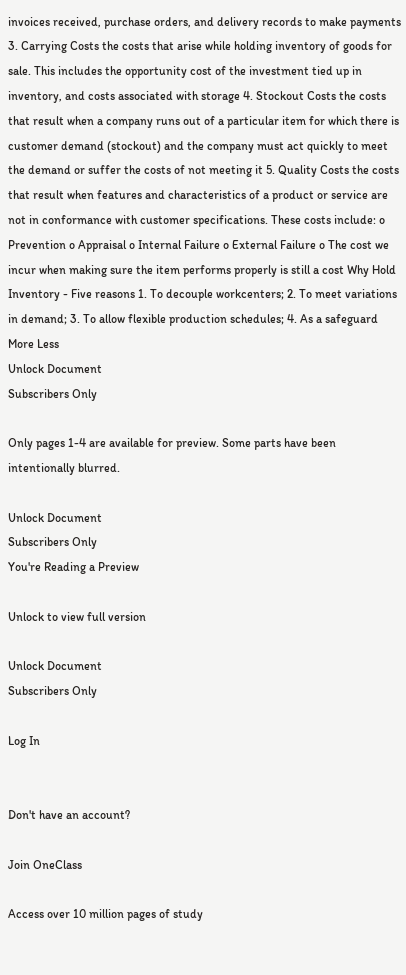invoices received, purchase orders, and delivery records to make payments 3. Carrying Costs the costs that arise while holding inventory of goods for sale. This includes the opportunity cost of the investment tied up in inventory, and costs associated with storage 4. Stockout Costs the costs that result when a company runs out of a particular item for which there is customer demand (stockout) and the company must act quickly to meet the demand or suffer the costs of not meeting it 5. Quality Costs the costs that result when features and characteristics of a product or service are not in conformance with customer specifications. These costs include: o Prevention o Appraisal o Internal Failure o External Failure o The cost we incur when making sure the item performs properly is still a cost Why Hold Inventory - Five reasons 1. To decouple workcenters; 2. To meet variations in demand; 3. To allow flexible production schedules; 4. As a safeguard
More Less
Unlock Document
Subscribers Only

Only pages 1-4 are available for preview. Some parts have been intentionally blurred.

Unlock Document
Subscribers Only
You're Reading a Preview

Unlock to view full version

Unlock Document
Subscribers Only

Log In


Don't have an account?

Join OneClass

Access over 10 million pages of study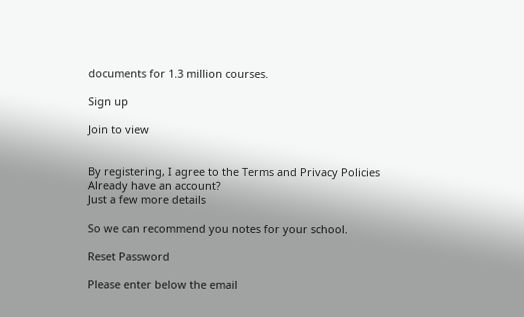documents for 1.3 million courses.

Sign up

Join to view


By registering, I agree to the Terms and Privacy Policies
Already have an account?
Just a few more details

So we can recommend you notes for your school.

Reset Password

Please enter below the email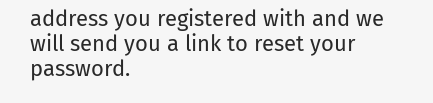address you registered with and we will send you a link to reset your password.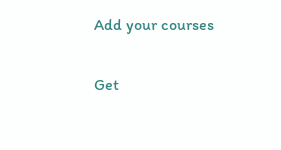Add your courses

Get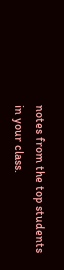notes from the top students in your class.